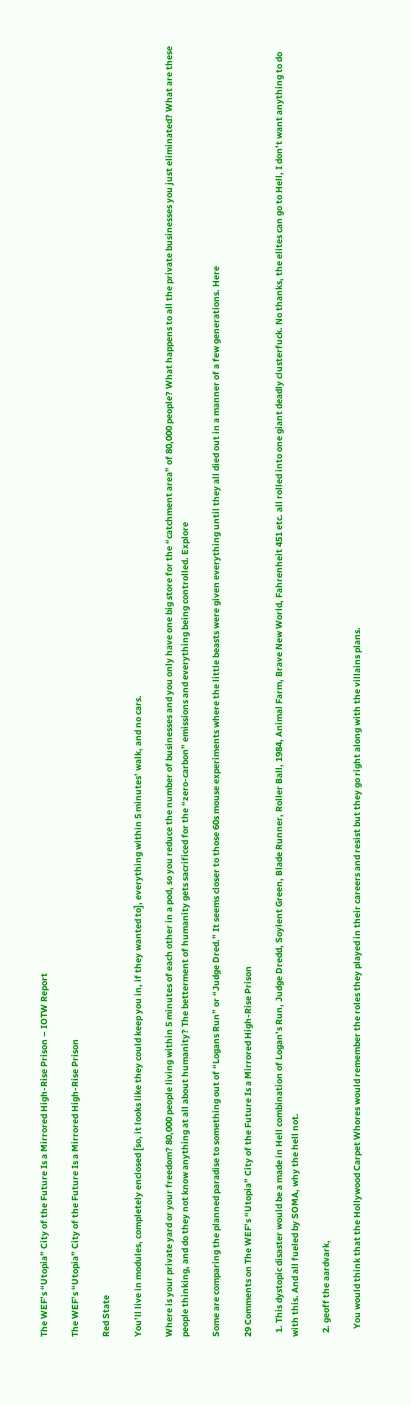The WEF’s “Utopia” City of the Future Is a Mirrored High-Rise Prison – IOTW Report

The WEF’s “Utopia” City of the Future Is a Mirrored High-Rise Prison

Red State

You’ll live in modules, completely enclosed [so, it looks like they could keep you in, if they wanted to], everything within 5 minutes’ walk, and no cars.

Where is your private yard or your freedom? 80,000 people living within 5 minutes of each other in a pod, so you reduce the number of businesses and you only have one big store for the “catchment area” of 80,000 people? What happens to all the private businesses you just eliminated? What are these people thinking, and do they not know anything at all about humanity? The betterment of humanity gets sacrificed for the “zero-carbon” emissions and everything being controlled. Explore

Some are comparing the planned paradise to something out of “Logans Run” or “Judge Dred.” It seems closer to those 60s mouse experiments where the little beasts were given everything until they all died out in a manner of a few generations. Here

29 Comments on The WEF’s “Utopia” City of the Future Is a Mirrored High-Rise Prison

  1. This dystopic disaster would be a made in Hell combination of Logan’s Run, Judge Dredd, Soylent Green, Blade Runner, Roller Ball, 1984, Animal Farm, Brave New World, Fahrenheit 451 etc. all rolled into one giant deadly clusterfuck. No thanks, the elites can go to Hell, I don’t want anything to do with this. And all fueled by SOMA, why the hell not.

  2. geoff the aardvark,

    You would think that the Hollywood Carpet Whores would remember the roles they played in their careers and resist but they go right along with the villains plans.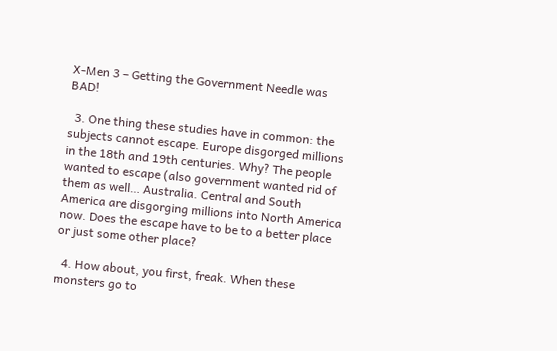X-Men 3 – Getting the Government Needle was BAD!

  3. One thing these studies have in common: the subjects cannot escape. Europe disgorged millions in the 18th and 19th centuries. Why? The people wanted to escape (also government wanted rid of them as well… Australia. Central and South America are disgorging millions into North America now. Does the escape have to be to a better place or just some other place?

  4. How about, you first, freak. When these monsters go to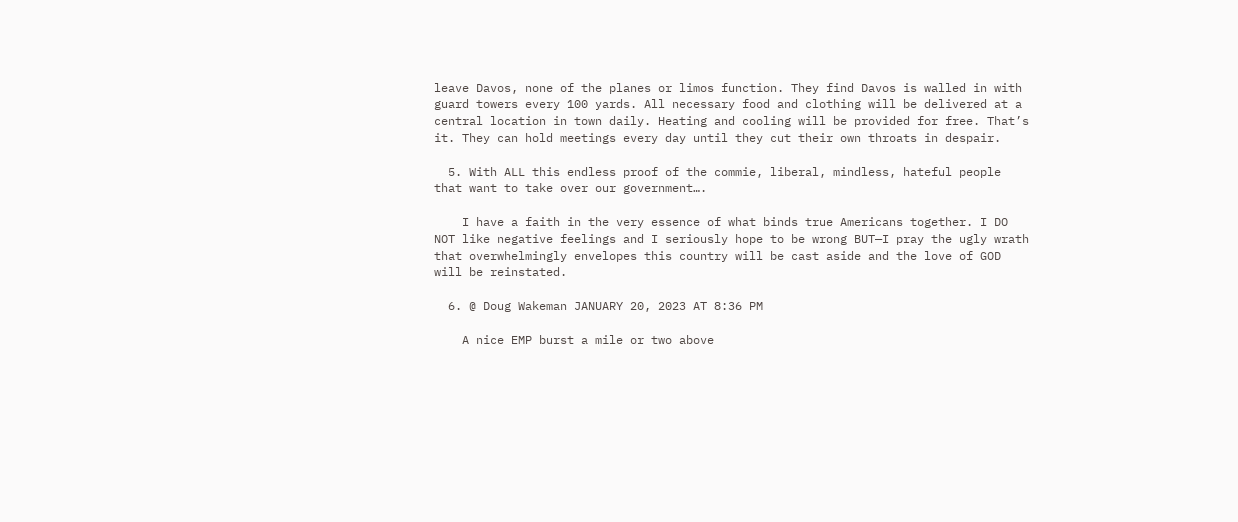leave Davos, none of the planes or limos function. They find Davos is walled in with guard towers every 100 yards. All necessary food and clothing will be delivered at a central location in town daily. Heating and cooling will be provided for free. That’s it. They can hold meetings every day until they cut their own throats in despair.

  5. With ALL this endless proof of the commie, liberal, mindless, hateful people that want to take over our government….

    I have a faith in the very essence of what binds true Americans together. I DO NOT like negative feelings and I seriously hope to be wrong BUT—I pray the ugly wrath that overwhelmingly envelopes this country will be cast aside and the love of GOD will be reinstated.

  6. @ Doug Wakeman JANUARY 20, 2023 AT 8:36 PM

    A nice EMP burst a mile or two above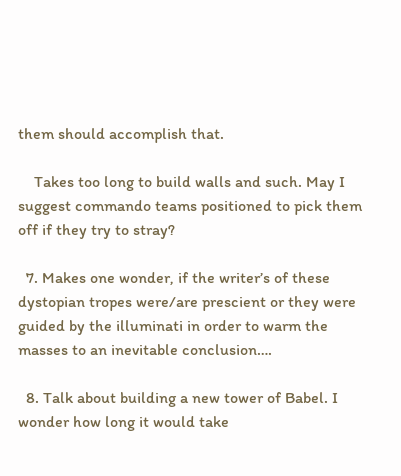them should accomplish that.

    Takes too long to build walls and such. May I suggest commando teams positioned to pick them off if they try to stray?

  7. Makes one wonder, if the writer’s of these dystopian tropes were/are prescient or they were guided by the illuminati in order to warm the masses to an inevitable conclusion….

  8. Talk about building a new tower of Babel. I wonder how long it would take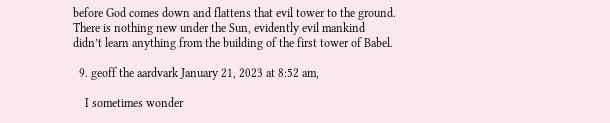before God comes down and flattens that evil tower to the ground. There is nothing new under the Sun, evidently evil mankind didn’t learn anything from the building of the first tower of Babel.

  9. geoff the aardvark January 21, 2023 at 8:52 am,

    I sometimes wonder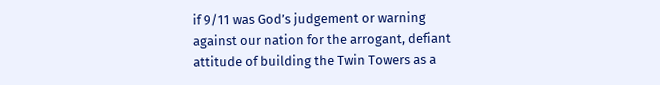if 9/11 was God’s judgement or warning against our nation for the arrogant, defiant attitude of building the Twin Towers as a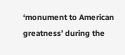‘monument to American greatness’ during the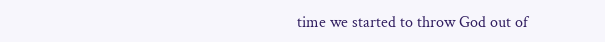time we started to throw God out of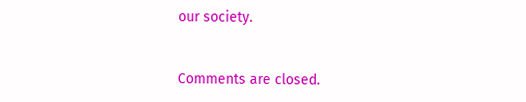our society.


Comments are closed.